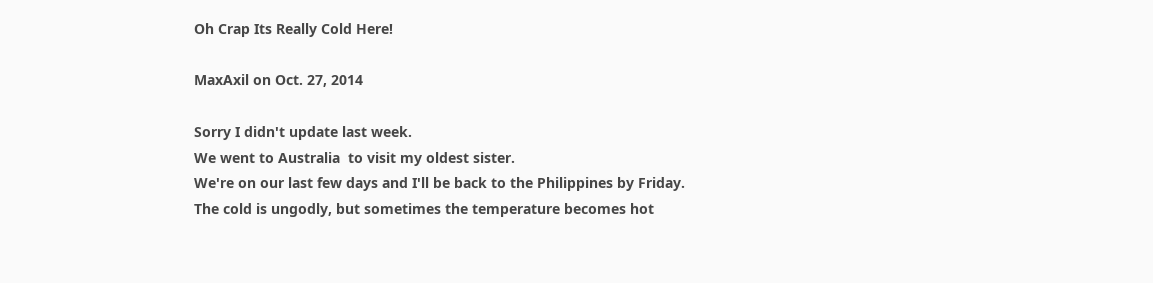Oh Crap Its Really Cold Here!

MaxAxil on Oct. 27, 2014

Sorry I didn't update last week.
We went to Australia  to visit my oldest sister.
We're on our last few days and I'll be back to the Philippines by Friday.
The cold is ungodly, but sometimes the temperature becomes hot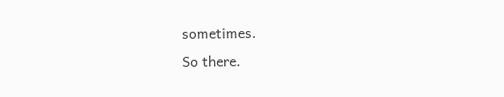sometimes.
So there.